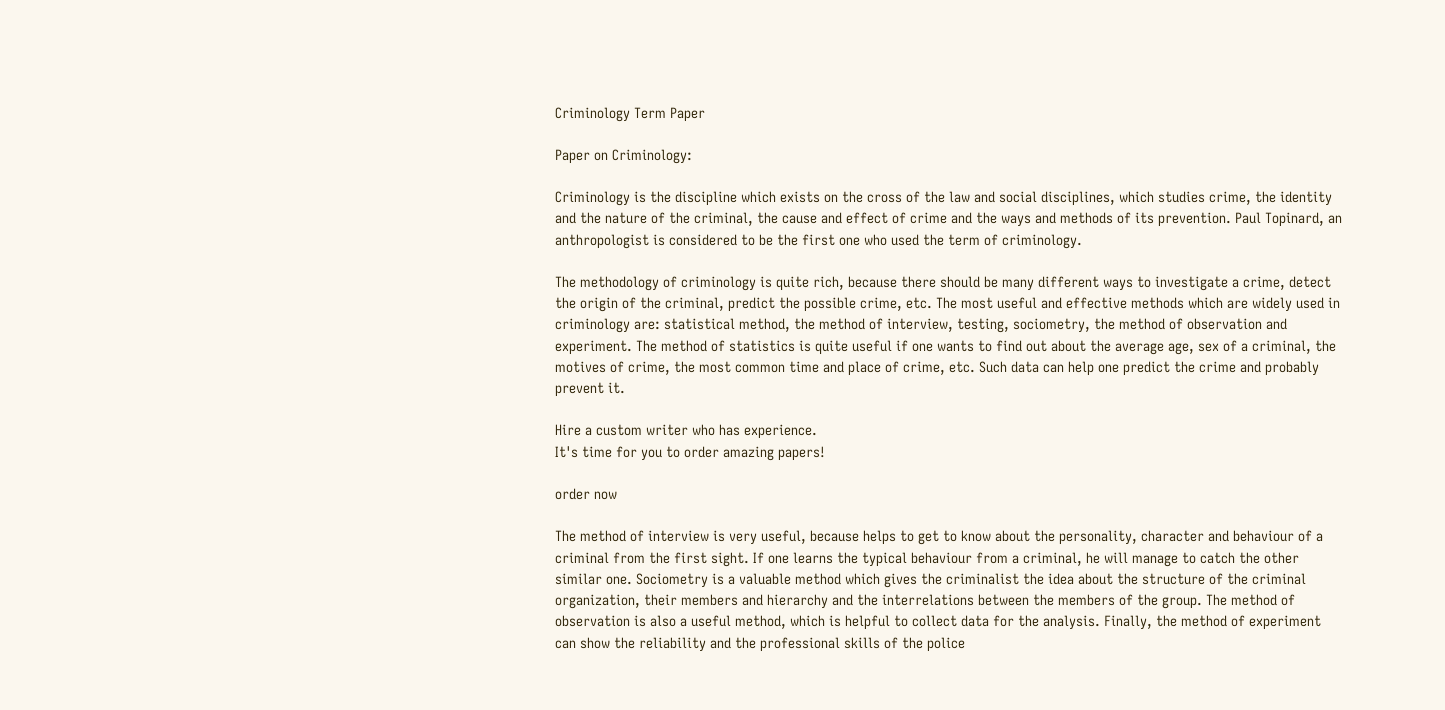Criminology Term Paper

Paper on Criminology:

Criminology is the discipline which exists on the cross of the law and social disciplines, which studies crime, the identity and the nature of the criminal, the cause and effect of crime and the ways and methods of its prevention. Paul Topinard, an anthropologist is considered to be the first one who used the term of criminology.

The methodology of criminology is quite rich, because there should be many different ways to investigate a crime, detect the origin of the criminal, predict the possible crime, etc. The most useful and effective methods which are widely used in criminology are: statistical method, the method of interview, testing, sociometry, the method of observation and experiment. The method of statistics is quite useful if one wants to find out about the average age, sex of a criminal, the motives of crime, the most common time and place of crime, etc. Such data can help one predict the crime and probably prevent it.

Hire a custom writer who has experience.
It's time for you to order amazing papers!

order now

The method of interview is very useful, because helps to get to know about the personality, character and behaviour of a criminal from the first sight. If one learns the typical behaviour from a criminal, he will manage to catch the other similar one. Sociometry is a valuable method which gives the criminalist the idea about the structure of the criminal organization, their members and hierarchy and the interrelations between the members of the group. The method of observation is also a useful method, which is helpful to collect data for the analysis. Finally, the method of experiment can show the reliability and the professional skills of the police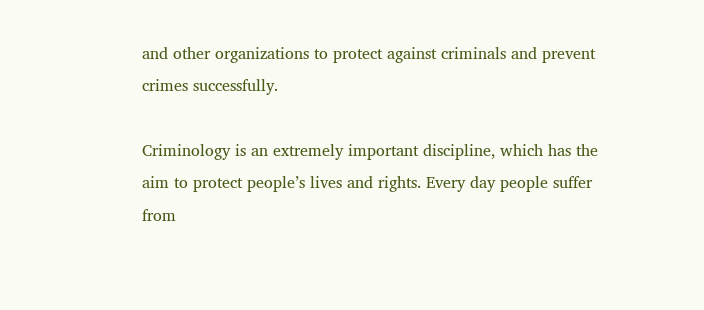and other organizations to protect against criminals and prevent crimes successfully.

Criminology is an extremely important discipline, which has the aim to protect people’s lives and rights. Every day people suffer from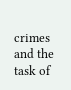crimes and the task of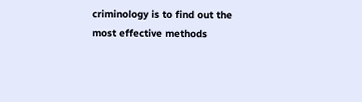criminology is to find out the most effective methods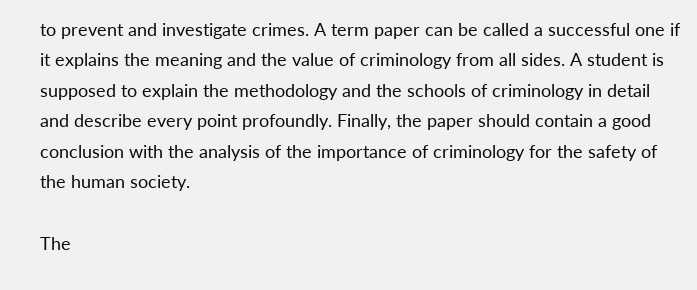to prevent and investigate crimes. A term paper can be called a successful one if it explains the meaning and the value of criminology from all sides. A student is supposed to explain the methodology and the schools of criminology in detail and describe every point profoundly. Finally, the paper should contain a good conclusion with the analysis of the importance of criminology for the safety of the human society.

The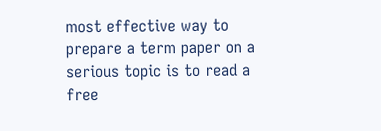most effective way to prepare a term paper on a serious topic is to read a free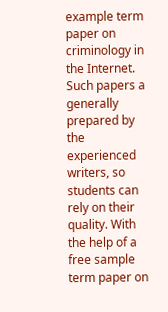example term paper on criminology in the Internet. Such papers a generally prepared by the experienced writers, so students can rely on their quality. With the help of a free sample term paper on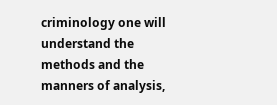criminology one will understand the methods and the manners of analysis,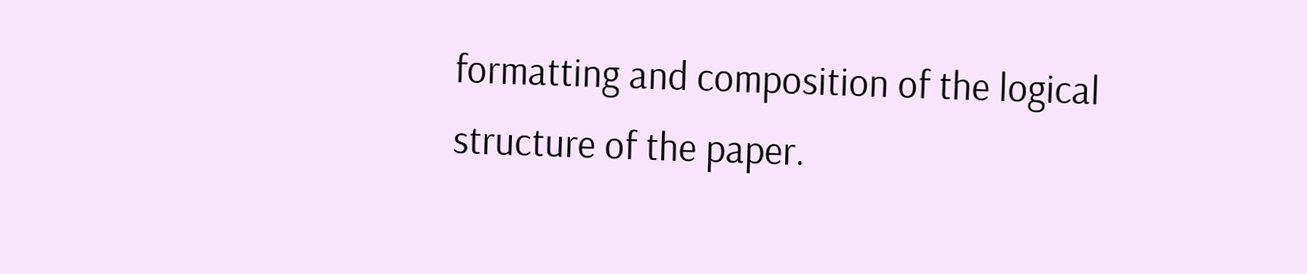formatting and composition of the logical structure of the paper.